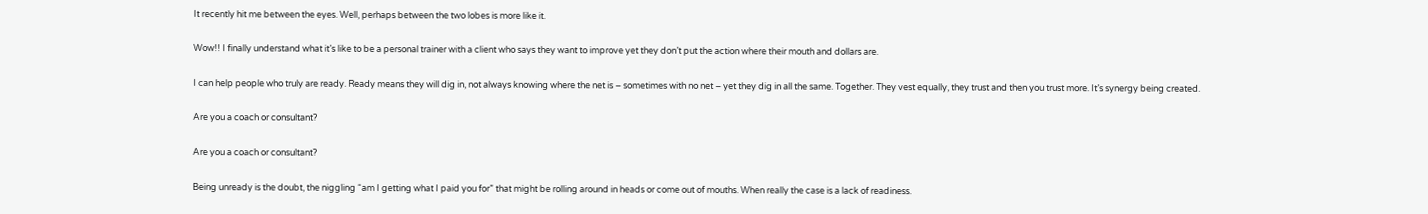It recently hit me between the eyes. Well, perhaps between the two lobes is more like it.

Wow!! I finally understand what it’s like to be a personal trainer with a client who says they want to improve yet they don’t put the action where their mouth and dollars are.

I can help people who truly are ready. Ready means they will dig in, not always knowing where the net is – sometimes with no net – yet they dig in all the same. Together. They vest equally, they trust and then you trust more. It’s synergy being created.

Are you a coach or consultant?

Are you a coach or consultant?

Being unready is the doubt, the niggling “am I getting what I paid you for” that might be rolling around in heads or come out of mouths. When really the case is a lack of readiness.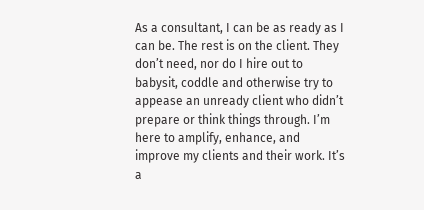As a consultant, I can be as ready as I can be. The rest is on the client. They don’t need, nor do I hire out to babysit, coddle and otherwise try to appease an unready client who didn’t prepare or think things through. I’m here to amplify, enhance, and improve my clients and their work. It’s a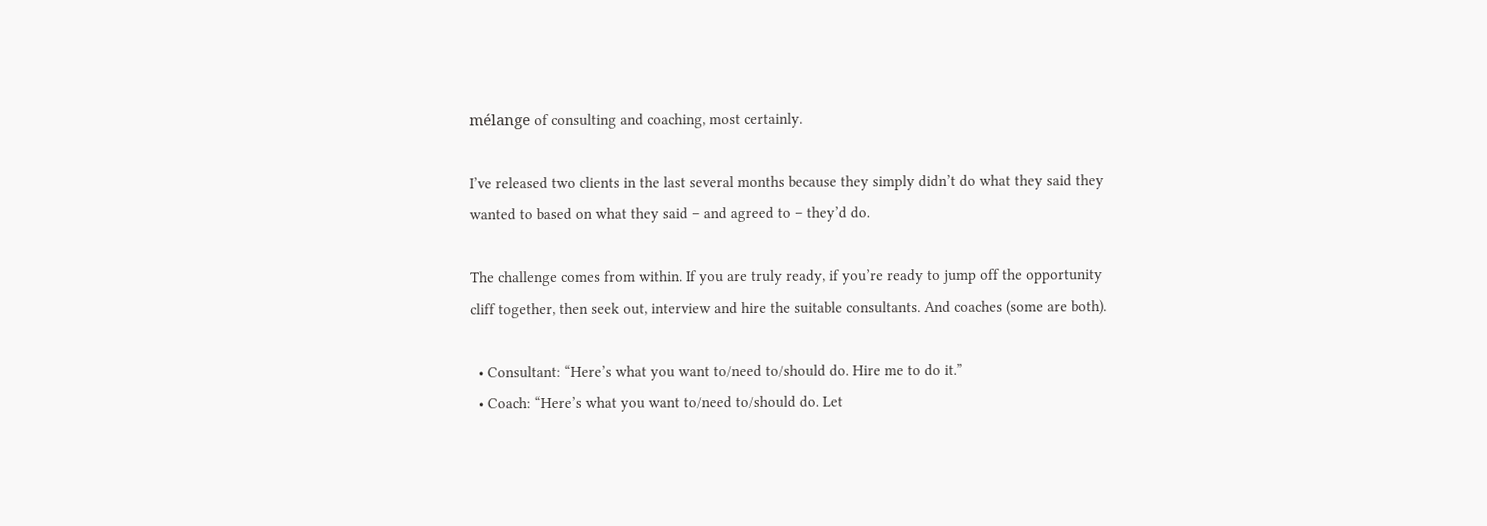mélange of consulting and coaching, most certainly.

I’ve released two clients in the last several months because they simply didn’t do what they said they wanted to based on what they said – and agreed to – they’d do.

The challenge comes from within. If you are truly ready, if you’re ready to jump off the opportunity cliff together, then seek out, interview and hire the suitable consultants. And coaches (some are both).

  • Consultant: “Here’s what you want to/need to/should do. Hire me to do it.”
  • Coach: “Here’s what you want to/need to/should do. Let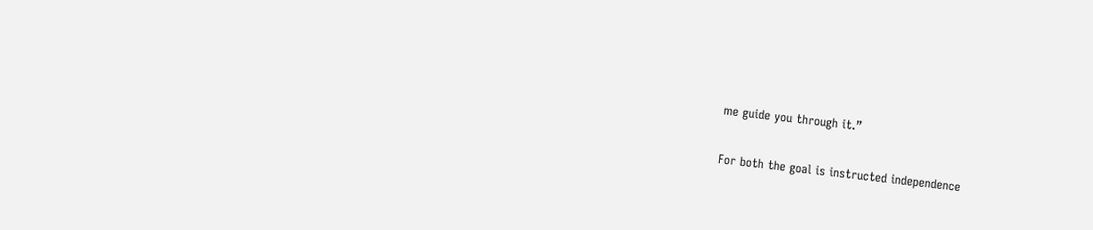me guide you through it.”

For both the goal is instructed independence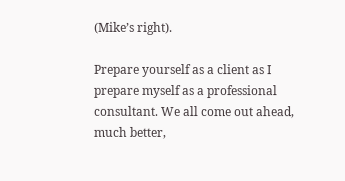(Mike’s right).

Prepare yourself as a client as I prepare myself as a professional consultant. We all come out ahead, much better,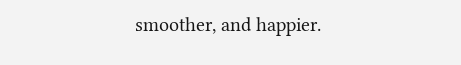smoother, and happier.